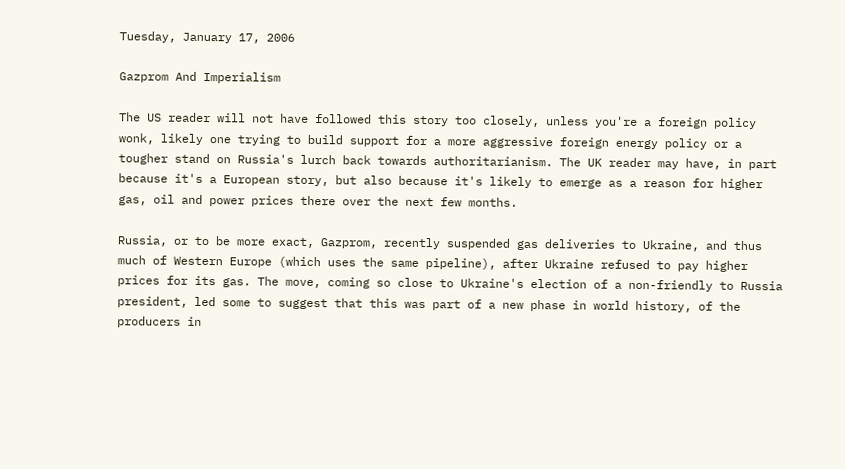Tuesday, January 17, 2006

Gazprom And Imperialism

The US reader will not have followed this story too closely, unless you're a foreign policy wonk, likely one trying to build support for a more aggressive foreign energy policy or a tougher stand on Russia's lurch back towards authoritarianism. The UK reader may have, in part because it's a European story, but also because it's likely to emerge as a reason for higher gas, oil and power prices there over the next few months.

Russia, or to be more exact, Gazprom, recently suspended gas deliveries to Ukraine, and thus much of Western Europe (which uses the same pipeline), after Ukraine refused to pay higher prices for its gas. The move, coming so close to Ukraine's election of a non-friendly to Russia president, led some to suggest that this was part of a new phase in world history, of the producers in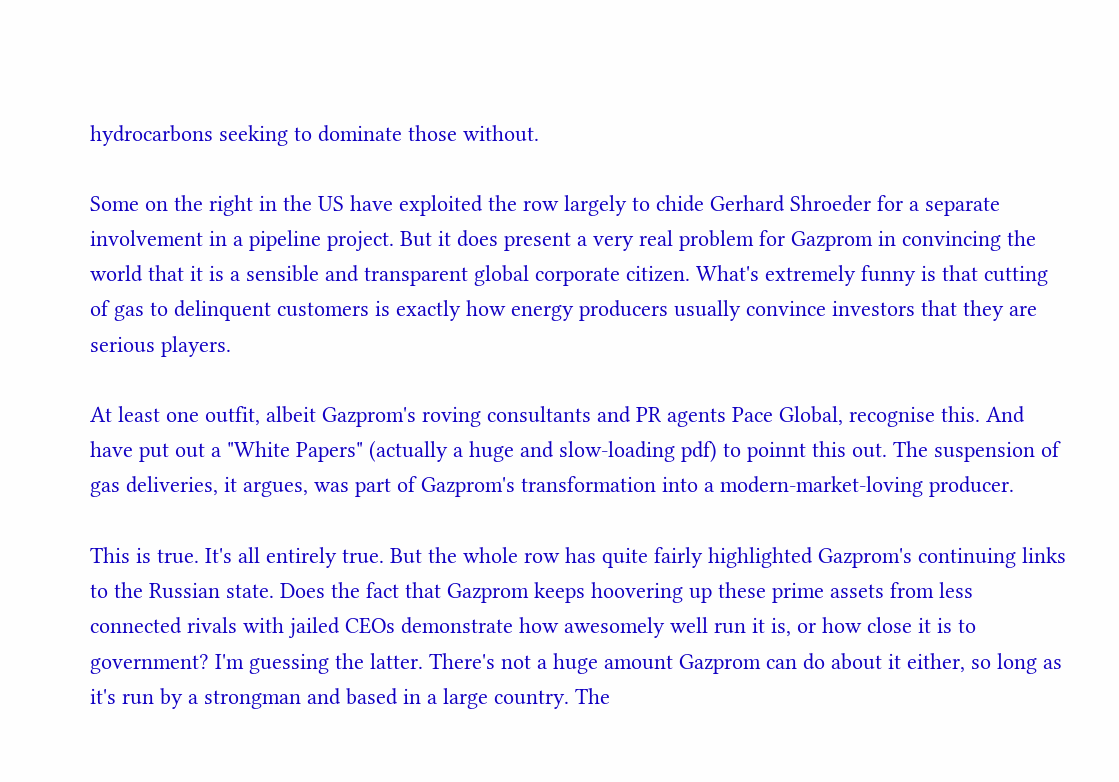hydrocarbons seeking to dominate those without.

Some on the right in the US have exploited the row largely to chide Gerhard Shroeder for a separate involvement in a pipeline project. But it does present a very real problem for Gazprom in convincing the world that it is a sensible and transparent global corporate citizen. What's extremely funny is that cutting of gas to delinquent customers is exactly how energy producers usually convince investors that they are serious players.

At least one outfit, albeit Gazprom's roving consultants and PR agents Pace Global, recognise this. And have put out a "White Papers" (actually a huge and slow-loading pdf) to poinnt this out. The suspension of gas deliveries, it argues, was part of Gazprom's transformation into a modern-market-loving producer.

This is true. It's all entirely true. But the whole row has quite fairly highlighted Gazprom's continuing links to the Russian state. Does the fact that Gazprom keeps hoovering up these prime assets from less connected rivals with jailed CEOs demonstrate how awesomely well run it is, or how close it is to government? I'm guessing the latter. There's not a huge amount Gazprom can do about it either, so long as it's run by a strongman and based in a large country. The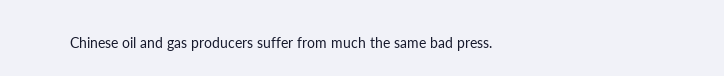Chinese oil and gas producers suffer from much the same bad press.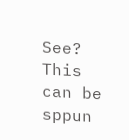See? This can be sppun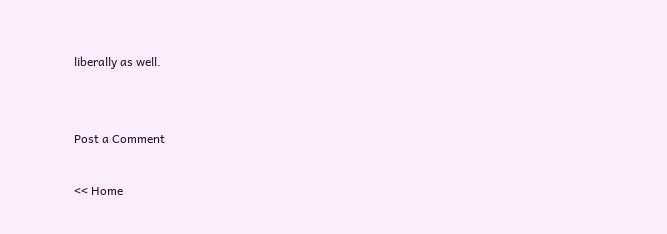liberally as well.


Post a Comment

<< Home